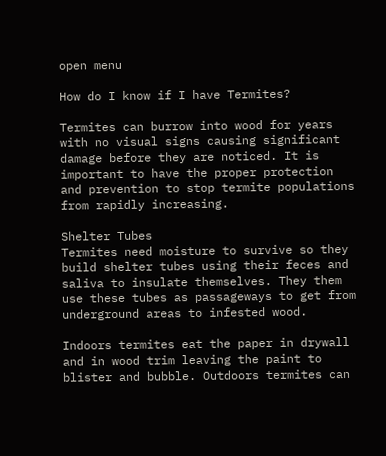open menu

How do I know if I have Termites?

Termites can burrow into wood for years with no visual signs causing significant damage before they are noticed. It is important to have the proper protection and prevention to stop termite populations from rapidly increasing.

Shelter Tubes
Termites need moisture to survive so they build shelter tubes using their feces and saliva to insulate themselves. They them use these tubes as passageways to get from underground areas to infested wood.

Indoors termites eat the paper in drywall and in wood trim leaving the paint to blister and bubble. Outdoors termites can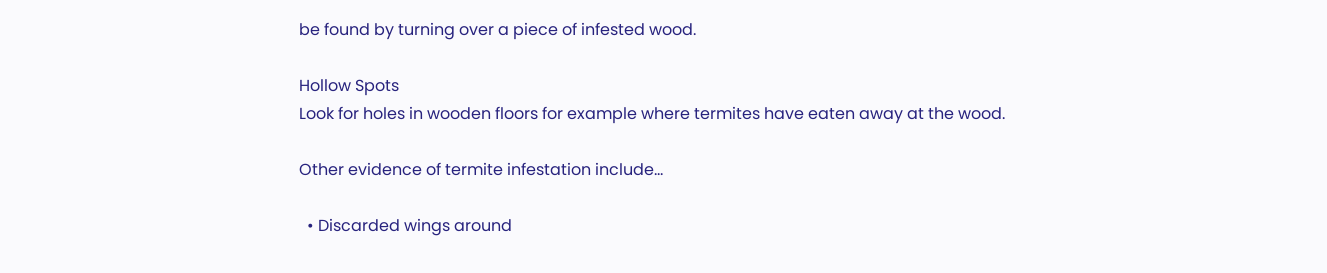be found by turning over a piece of infested wood.

Hollow Spots
Look for holes in wooden floors for example where termites have eaten away at the wood.

Other evidence of termite infestation include…

  • Discarded wings around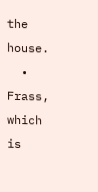the house.
  • Frass, which is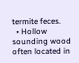termite feces.
  • Hollow sounding wood often located in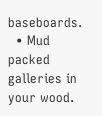baseboards.
  • Mud packed galleries in your wood.